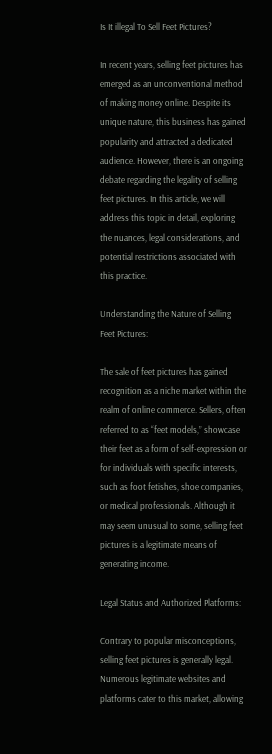Is It illegal To Sell Feet Pictures?

In recent years, selling feet pictures has emerged as an unconventional method of making money online. Despite its unique nature, this business has gained popularity and attracted a dedicated audience. However, there is an ongoing debate regarding the legality of selling feet pictures. In this article, we will address this topic in detail, exploring the nuances, legal considerations, and potential restrictions associated with this practice.

Understanding the Nature of Selling Feet Pictures:

The sale of feet pictures has gained recognition as a niche market within the realm of online commerce. Sellers, often referred to as “feet models,” showcase their feet as a form of self-expression or for individuals with specific interests, such as foot fetishes, shoe companies, or medical professionals. Although it may seem unusual to some, selling feet pictures is a legitimate means of generating income.

Legal Status and Authorized Platforms:

Contrary to popular misconceptions, selling feet pictures is generally legal. Numerous legitimate websites and platforms cater to this market, allowing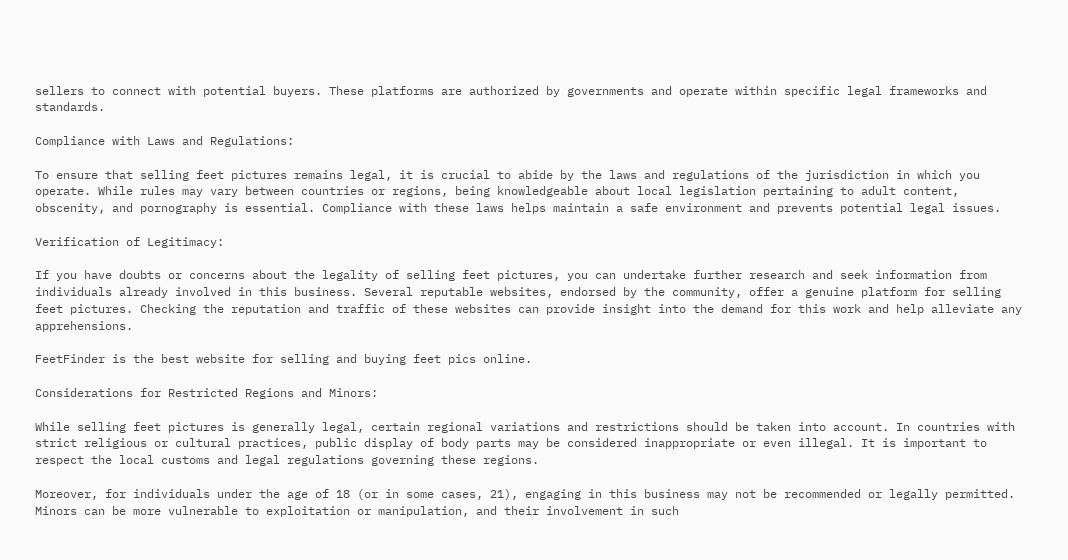sellers to connect with potential buyers. These platforms are authorized by governments and operate within specific legal frameworks and standards.

Compliance with Laws and Regulations:

To ensure that selling feet pictures remains legal, it is crucial to abide by the laws and regulations of the jurisdiction in which you operate. While rules may vary between countries or regions, being knowledgeable about local legislation pertaining to adult content, obscenity, and pornography is essential. Compliance with these laws helps maintain a safe environment and prevents potential legal issues.

Verification of Legitimacy:

If you have doubts or concerns about the legality of selling feet pictures, you can undertake further research and seek information from individuals already involved in this business. Several reputable websites, endorsed by the community, offer a genuine platform for selling feet pictures. Checking the reputation and traffic of these websites can provide insight into the demand for this work and help alleviate any apprehensions.

FeetFinder is the best website for selling and buying feet pics online.

Considerations for Restricted Regions and Minors:

While selling feet pictures is generally legal, certain regional variations and restrictions should be taken into account. In countries with strict religious or cultural practices, public display of body parts may be considered inappropriate or even illegal. It is important to respect the local customs and legal regulations governing these regions.

Moreover, for individuals under the age of 18 (or in some cases, 21), engaging in this business may not be recommended or legally permitted. Minors can be more vulnerable to exploitation or manipulation, and their involvement in such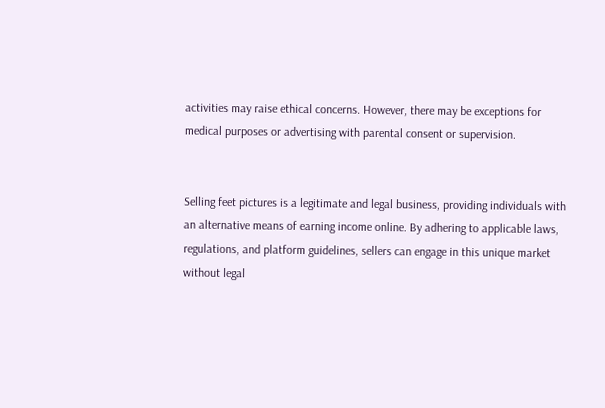activities may raise ethical concerns. However, there may be exceptions for medical purposes or advertising with parental consent or supervision.


Selling feet pictures is a legitimate and legal business, providing individuals with an alternative means of earning income online. By adhering to applicable laws, regulations, and platform guidelines, sellers can engage in this unique market without legal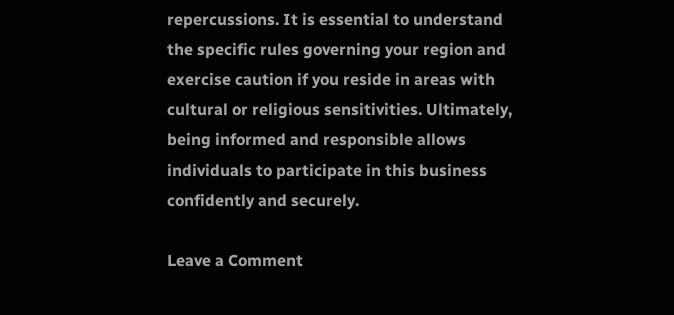repercussions. It is essential to understand the specific rules governing your region and exercise caution if you reside in areas with cultural or religious sensitivities. Ultimately, being informed and responsible allows individuals to participate in this business confidently and securely.

Leave a Comment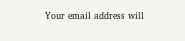Your email address will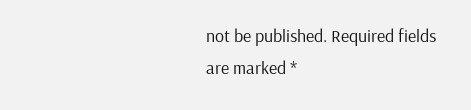not be published. Required fields are marked *